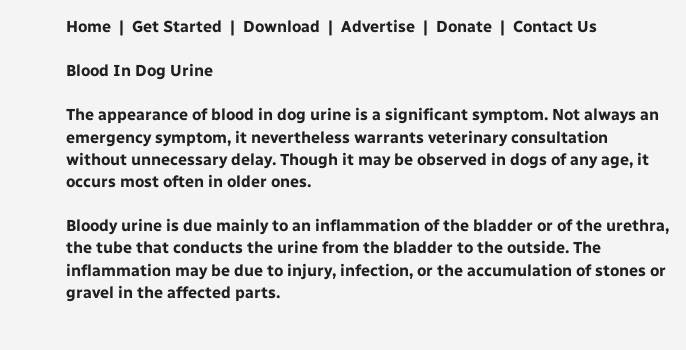Home  |  Get Started  |  Download  |  Advertise  |  Donate  |  Contact Us

Blood In Dog Urine

The appearance of blood in dog urine is a significant symptom. Not always an emergency symptom, it nevertheless warrants veterinary consultation without unnecessary delay. Though it may be observed in dogs of any age, it occurs most often in older ones.

Bloody urine is due mainly to an inflammation of the bladder or of the urethra, the tube that conducts the urine from the bladder to the outside. The inflammation may be due to injury, infection, or the accumulation of stones or gravel in the affected parts.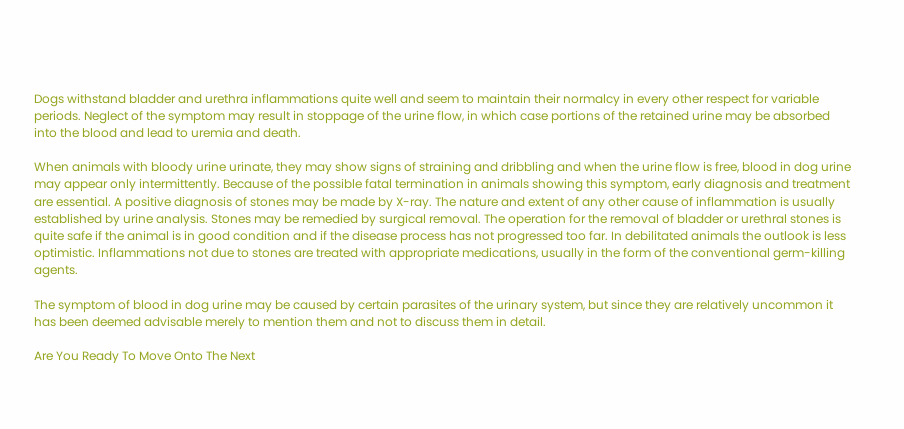Dogs withstand bladder and urethra inflammations quite well and seem to maintain their normalcy in every other respect for variable periods. Neglect of the symptom may result in stoppage of the urine flow, in which case portions of the retained urine may be absorbed into the blood and lead to uremia and death.

When animals with bloody urine urinate, they may show signs of straining and dribbling and when the urine flow is free, blood in dog urine may appear only intermittently. Because of the possible fatal termination in animals showing this symptom, early diagnosis and treatment are essential. A positive diagnosis of stones may be made by X-ray. The nature and extent of any other cause of inflammation is usually established by urine analysis. Stones may be remedied by surgical removal. The operation for the removal of bladder or urethral stones is quite safe if the animal is in good condition and if the disease process has not progressed too far. In debilitated animals the outlook is less optimistic. Inflammations not due to stones are treated with appropriate medications, usually in the form of the conventional germ-killing agents.

The symptom of blood in dog urine may be caused by certain parasites of the urinary system, but since they are relatively uncommon it has been deemed advisable merely to mention them and not to discuss them in detail.

Are You Ready To Move Onto The Next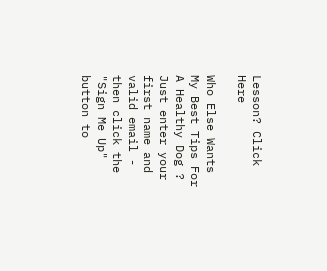Lesson? Click Here

Who Else Wants My Best Tips For A Healthy Dog ?
Just enter your first name and valid email - then click the "Sign Me Up" button to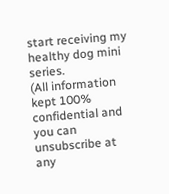start receiving my healthy dog mini series.
(All information kept 100% confidential and you can
unsubscribe at any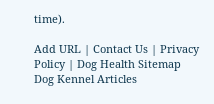time).

Add URL | Contact Us | Privacy Policy | Dog Health Sitemap
Dog Kennel Articles